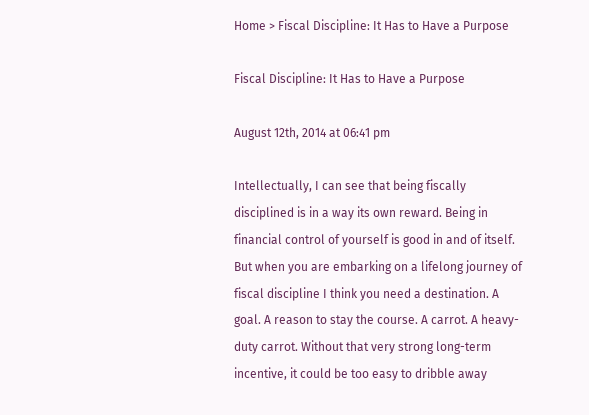Home > Fiscal Discipline: It Has to Have a Purpose

Fiscal Discipline: It Has to Have a Purpose

August 12th, 2014 at 06:41 pm

Intellectually, I can see that being fiscally disciplined is in a way its own reward. Being in financial control of yourself is good in and of itself. But when you are embarking on a lifelong journey of fiscal discipline I think you need a destination. A goal. A reason to stay the course. A carrot. A heavy-duty carrot. Without that very strong long-term incentive, it could be too easy to dribble away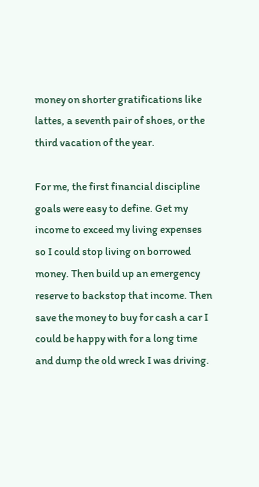money on shorter gratifications like lattes, a seventh pair of shoes, or the third vacation of the year.

For me, the first financial discipline goals were easy to define. Get my income to exceed my living expenses so I could stop living on borrowed money. Then build up an emergency reserve to backstop that income. Then save the money to buy for cash a car I could be happy with for a long time and dump the old wreck I was driving.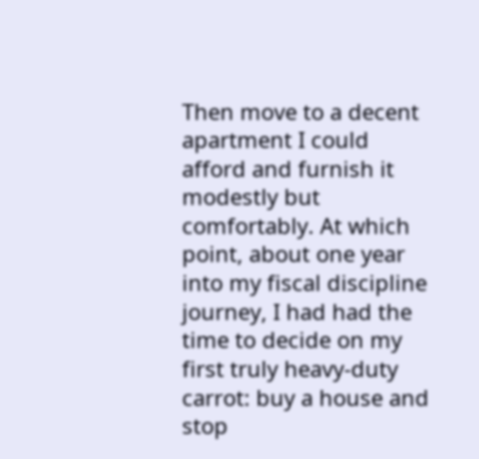Then move to a decent apartment I could afford and furnish it modestly but comfortably. At which point, about one year into my fiscal discipline journey, I had had the time to decide on my first truly heavy-duty carrot: buy a house and stop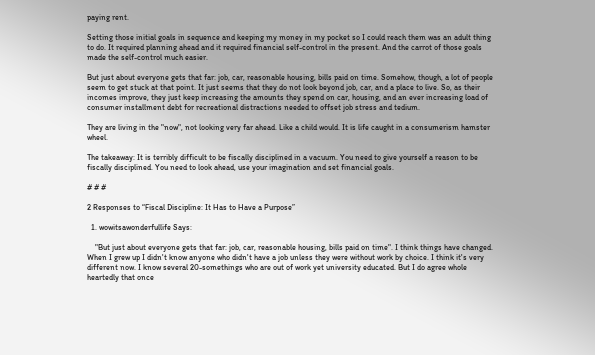paying rent.

Setting those initial goals in sequence and keeping my money in my pocket so I could reach them was an adult thing to do. It required planning ahead and it required financial self-control in the present. And the carrot of those goals made the self-control much easier.

But just about everyone gets that far: job, car, reasonable housing, bills paid on time. Somehow, though, a lot of people seem to get stuck at that point. It just seems that they do not look beyond job, car, and a place to live. So, as their incomes improve, they just keep increasing the amounts they spend on car, housing, and an ever increasing load of consumer installment debt for recreational distractions needed to offset job stress and tedium.

They are living in the "now", not looking very far ahead. Like a child would. It is life caught in a consumerism hamster wheel.

The takeaway: It is terribly difficult to be fiscally disciplined in a vacuum. You need to give yourself a reason to be fiscally disciplined. You need to look ahead, use your imagination and set financial goals.

# # #

2 Responses to “Fiscal Discipline: It Has to Have a Purpose”

  1. wowitsawonderfullife Says:

    "But just about everyone gets that far: job, car, reasonable housing, bills paid on time". I think things have changed. When I grew up I didn't know anyone who didn't have a job unless they were without work by choice. I think it's very different now. I know several 20-somethings who are out of work yet university educated. But I do agree whole heartedly that once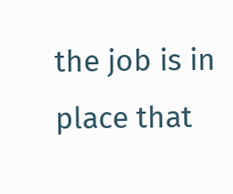the job is in place that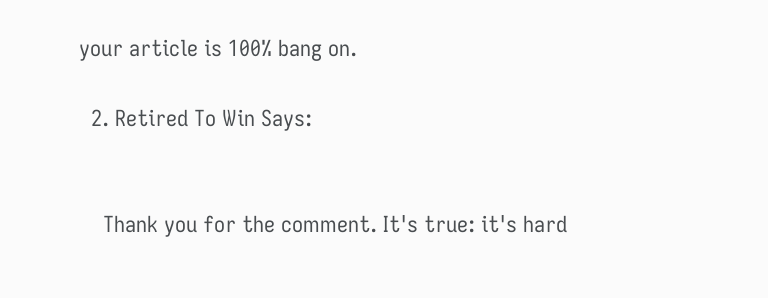your article is 100% bang on.

  2. Retired To Win Says:


    Thank you for the comment. It's true: it's hard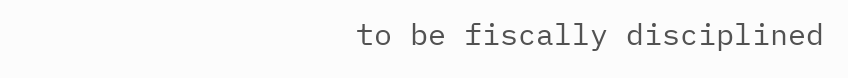to be fiscally disciplined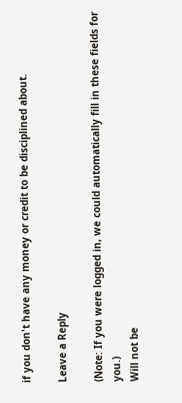if you don't have any money or credit to be disciplined about.

Leave a Reply

(Note: If you were logged in, we could automatically fill in these fields for you.)
Will not be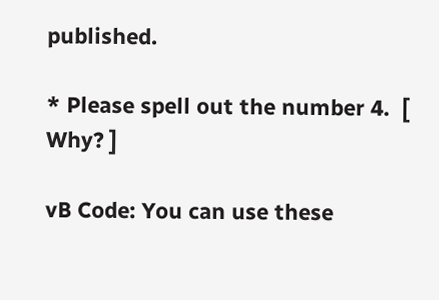published.

* Please spell out the number 4.  [ Why? ]

vB Code: You can use these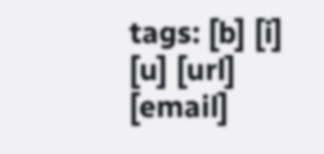tags: [b] [i] [u] [url] [email]